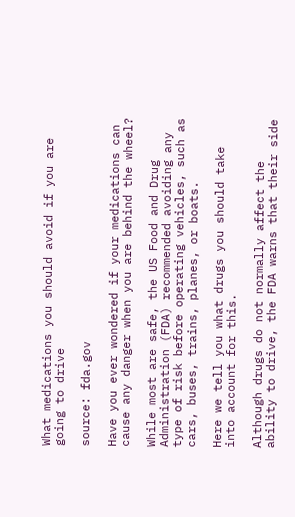What medications you should avoid if you are going to drive

source: fda.gov

Have you ever wondered if your medications can cause any danger when you are behind the wheel?

While most are safe, the US Food and Drug Administration (FDA) recommended avoiding any type of risk before operating vehicles, such as cars, buses, trains, planes, or boats.

Here we tell you what drugs you should take into account for this.

Although drugs do not normally affect the ability to drive, the FDA warns that their side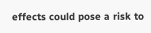effects could pose a risk to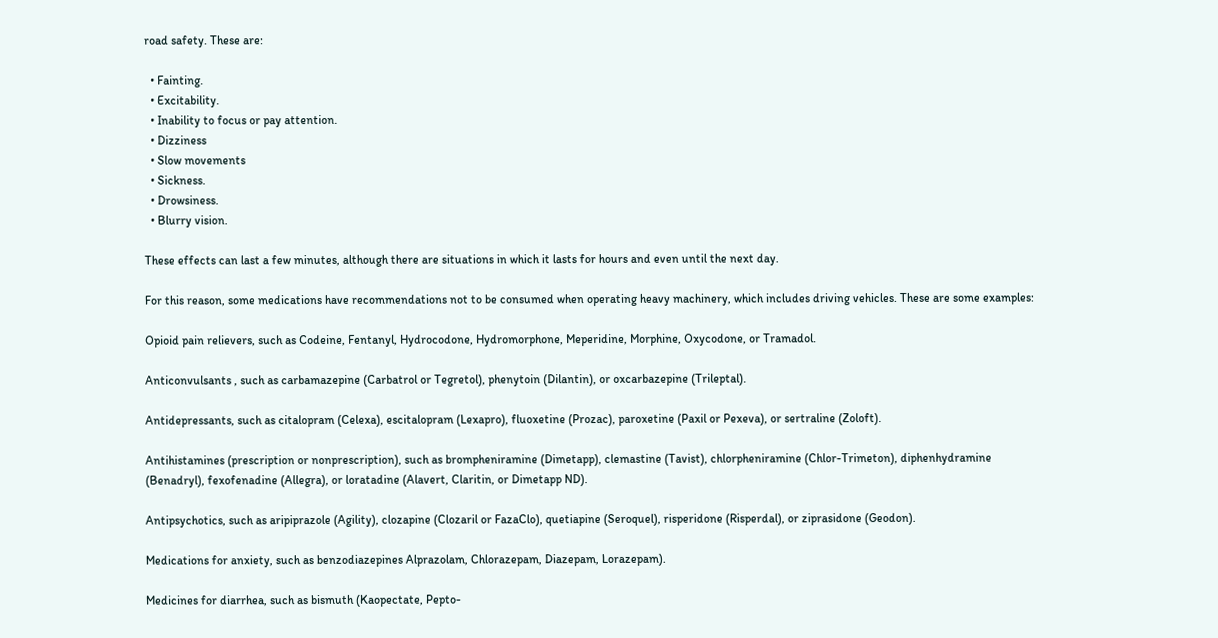road safety. These are:

  • Fainting.
  • Excitability.
  • Inability to focus or pay attention.
  • Dizziness
  • Slow movements
  • Sickness.
  • Drowsiness.
  • Blurry vision.

These effects can last a few minutes, although there are situations in which it lasts for hours and even until the next day.

For this reason, some medications have recommendations not to be consumed when operating heavy machinery, which includes driving vehicles. These are some examples:

Opioid pain relievers, such as Codeine, Fentanyl, Hydrocodone, Hydromorphone, Meperidine, Morphine, Oxycodone, or Tramadol.

Anticonvulsants , such as carbamazepine (Carbatrol or Tegretol), phenytoin (Dilantin), or oxcarbazepine (Trileptal).

Antidepressants, such as citalopram (Celexa), escitalopram (Lexapro), fluoxetine (Prozac), paroxetine (Paxil or Pexeva), or sertraline (Zoloft).

Antihistamines (prescription or nonprescription), such as brompheniramine (Dimetapp), clemastine (Tavist), chlorpheniramine (Chlor-Trimeton), diphenhydramine (Benadryl), fexofenadine (Allegra), or loratadine (Alavert, Claritin, or Dimetapp ND).

Antipsychotics, such as aripiprazole (Agility), clozapine (Clozaril or FazaClo), quetiapine (Seroquel), risperidone (Risperdal), or ziprasidone (Geodon).

Medications for anxiety, such as benzodiazepines Alprazolam, Chlorazepam, Diazepam, Lorazepam).

Medicines for diarrhea, such as bismuth (Kaopectate, Pepto-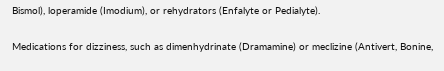Bismol), loperamide (Imodium), or rehydrators (Enfalyte or Pedialyte).

Medications for dizziness, such as dimenhydrinate (Dramamine) or meclizine (Antivert, Bonine,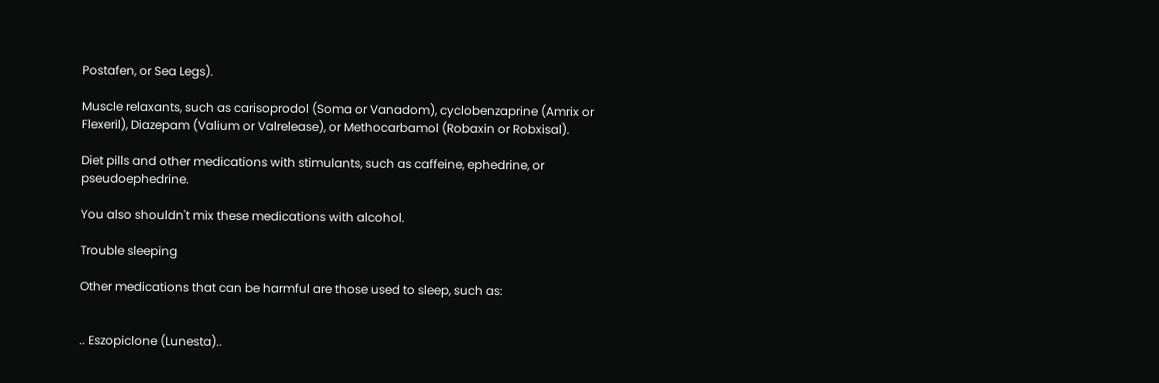Postafen, or Sea Legs).

Muscle relaxants, such as carisoprodol (Soma or Vanadom), cyclobenzaprine (Amrix or Flexeril), Diazepam (Valium or Valrelease), or Methocarbamol (Robaxin or Robxisal).

Diet pills and other medications with stimulants, such as caffeine, ephedrine, or pseudoephedrine.

You also shouldn't mix these medications with alcohol.

Trouble sleeping

Other medications that can be harmful are those used to sleep, such as:


.. Eszopiclone (Lunesta)..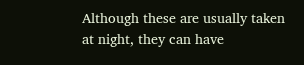Although these are usually taken at night, they can have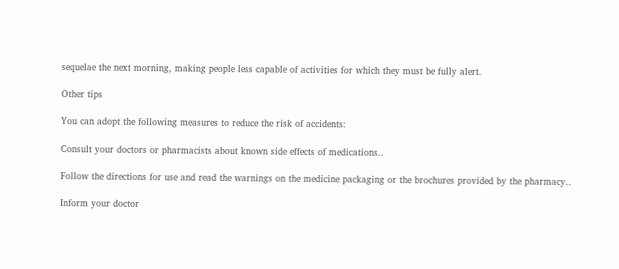sequelae the next morning, making people less capable of activities for which they must be fully alert.

Other tips

You can adopt the following measures to reduce the risk of accidents:

Consult your doctors or pharmacists about known side effects of medications..

Follow the directions for use and read the warnings on the medicine packaging or the brochures provided by the pharmacy..

Inform your doctor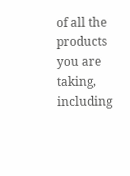of all the products you are taking, including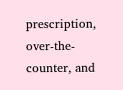prescription, over-the-counter, and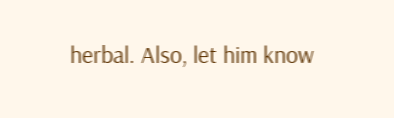herbal. Also, let him know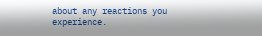about any reactions you experience.